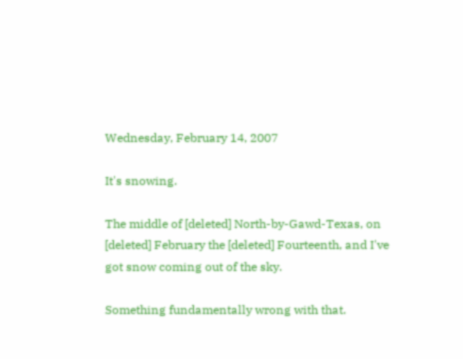Wednesday, February 14, 2007

It's snowing.

The middle of [deleted] North-by-Gawd-Texas, on [deleted] February the [deleted] Fourteenth, and I've got snow coming out of the sky.

Something fundamentally wrong with that.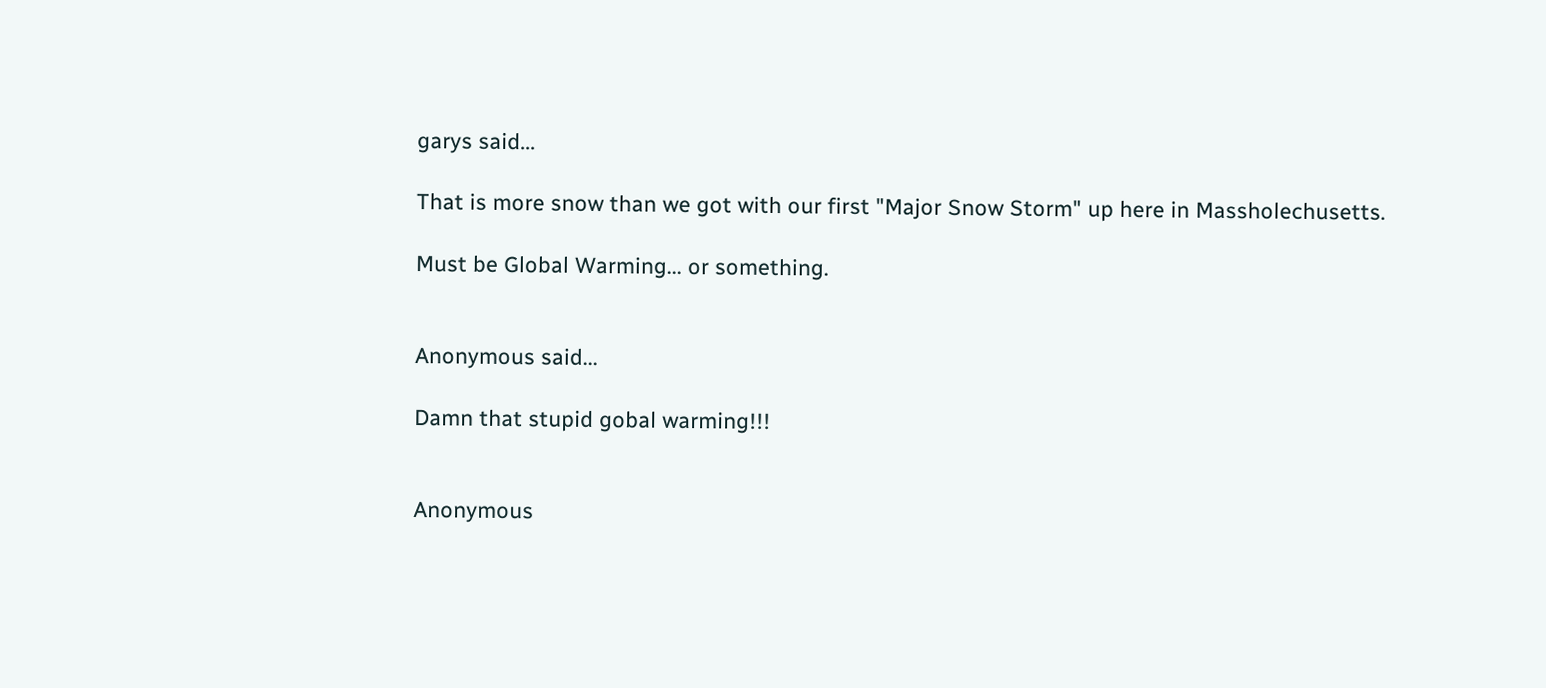garys said...

That is more snow than we got with our first "Major Snow Storm" up here in Massholechusetts.

Must be Global Warming... or something.


Anonymous said...

Damn that stupid gobal warming!!!


Anonymous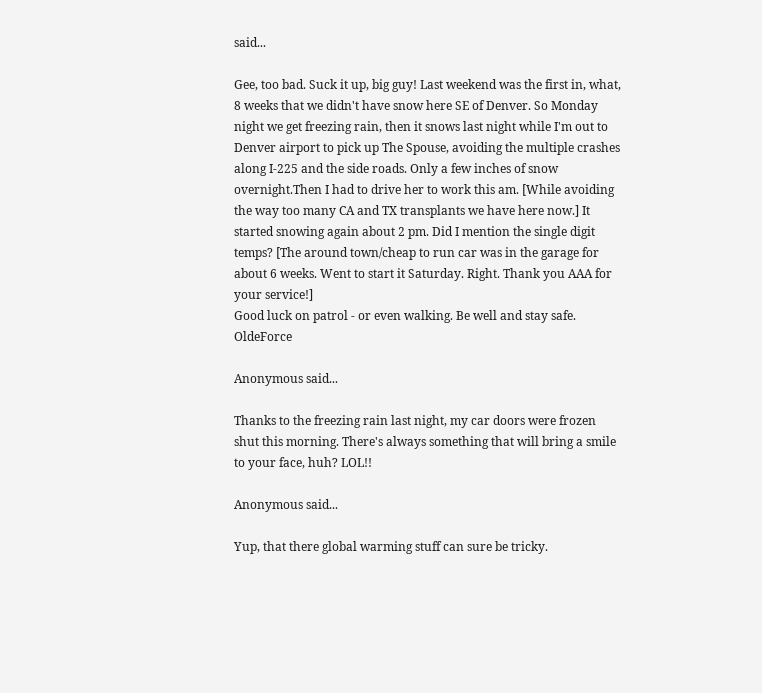said...

Gee, too bad. Suck it up, big guy! Last weekend was the first in, what, 8 weeks that we didn't have snow here SE of Denver. So Monday night we get freezing rain, then it snows last night while I'm out to Denver airport to pick up The Spouse, avoiding the multiple crashes along I-225 and the side roads. Only a few inches of snow overnight.Then I had to drive her to work this am. [While avoiding the way too many CA and TX transplants we have here now.] It started snowing again about 2 pm. Did I mention the single digit temps? [The around town/cheap to run car was in the garage for about 6 weeks. Went to start it Saturday. Right. Thank you AAA for your service!]
Good luck on patrol - or even walking. Be well and stay safe. OldeForce

Anonymous said...

Thanks to the freezing rain last night, my car doors were frozen shut this morning. There's always something that will bring a smile to your face, huh? LOL!!

Anonymous said...

Yup, that there global warming stuff can sure be tricky.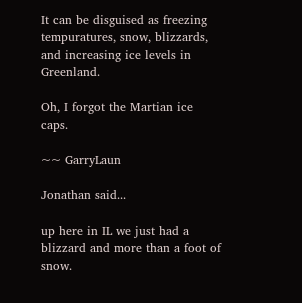It can be disguised as freezing tempuratures, snow, blizzards, and increasing ice levels in Greenland.

Oh, I forgot the Martian ice caps.

~~ GarryLaun

Jonathan said...

up here in IL we just had a blizzard and more than a foot of snow.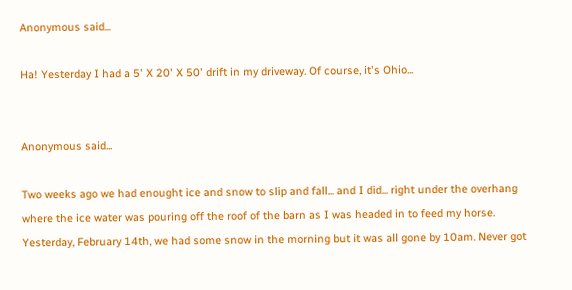Anonymous said...

Ha! Yesterday I had a 5' X 20' X 50' drift in my driveway. Of course, it's Ohio...


Anonymous said...

Two weeks ago we had enought ice and snow to slip and fall... and I did... right under the overhang where the ice water was pouring off the roof of the barn as I was headed in to feed my horse. Yesterday, February 14th, we had some snow in the morning but it was all gone by 10am. Never got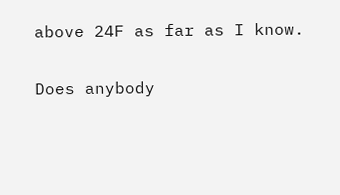above 24F as far as I know.

Does anybody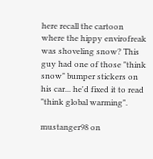here recall the cartoon where the hippy envirofreak was shoveling snow? This guy had one of those "think snow" bumper stickers on his car... he'd fixed it to read "think global warming".

mustanger98 on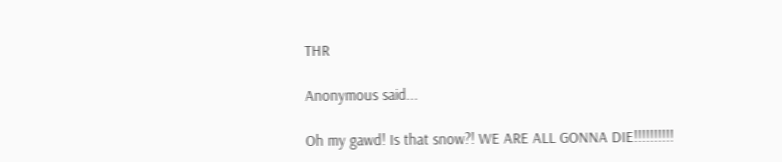THR

Anonymous said...

Oh my gawd! Is that snow?! WE ARE ALL GONNA DIE!!!!!!!!!!